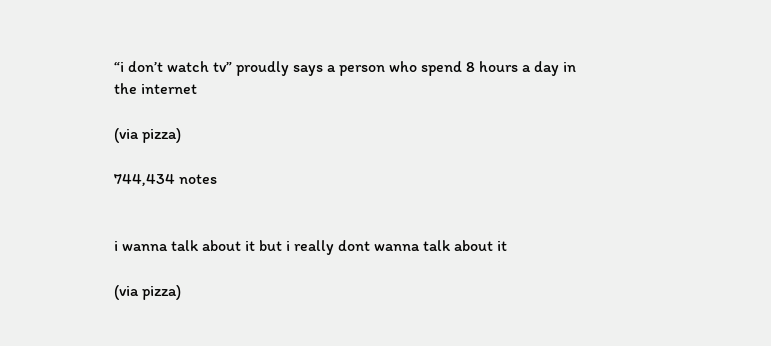“i don’t watch tv” proudly says a person who spend 8 hours a day in the internet

(via pizza)

744,434 notes


i wanna talk about it but i really dont wanna talk about it

(via pizza)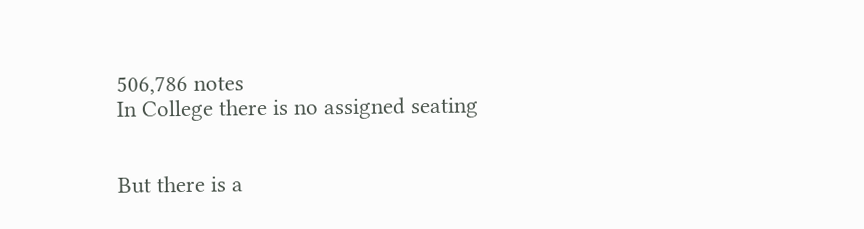506,786 notes
In College there is no assigned seating


But there is a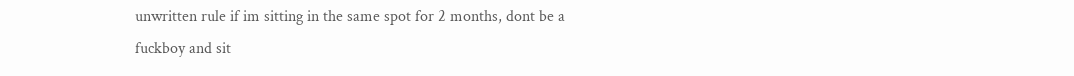unwritten rule if im sitting in the same spot for 2 months, dont be a fuckboy and sit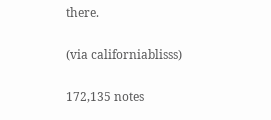there.

(via californiablisss)

172,135 notes